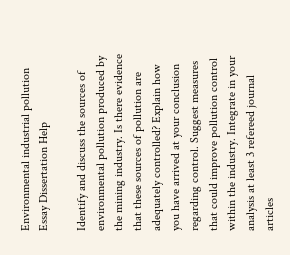Environmental industrial pollution Essay Dissertation Help

Identify and discuss the sources of environmental pollution produced by the mining industry. Is there evidence that these sources of pollution are adequately controlled? Explain how you have arrived at your conclusion regarding control. Suggest measures that could improve pollution control within the industry. Integrate in your analysis at least 3 refereed journal articles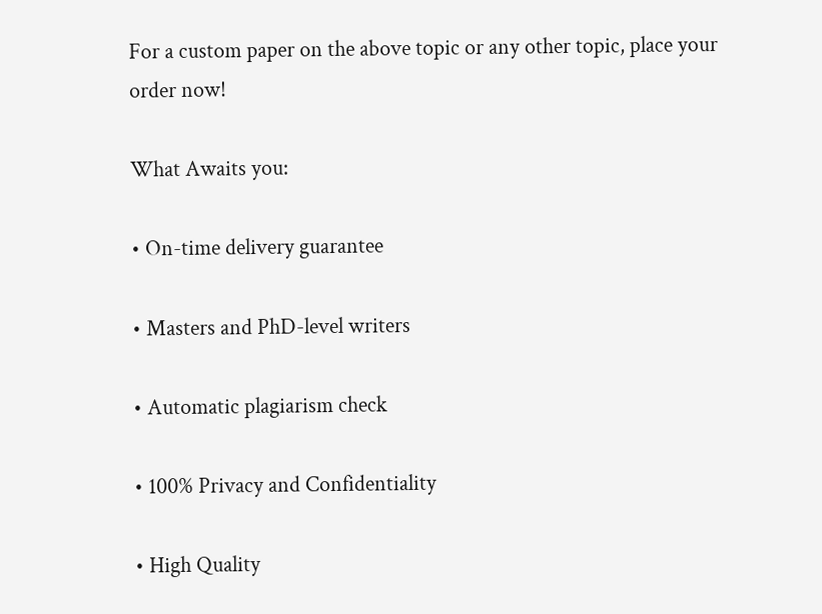For a custom paper on the above topic or any other topic, place your order now!

What Awaits you:

• On-time delivery guarantee

• Masters and PhD-level writers

• Automatic plagiarism check

• 100% Privacy and Confidentiality

• High Quality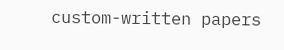custom-written papers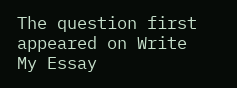The question first appeared on Write My Essay